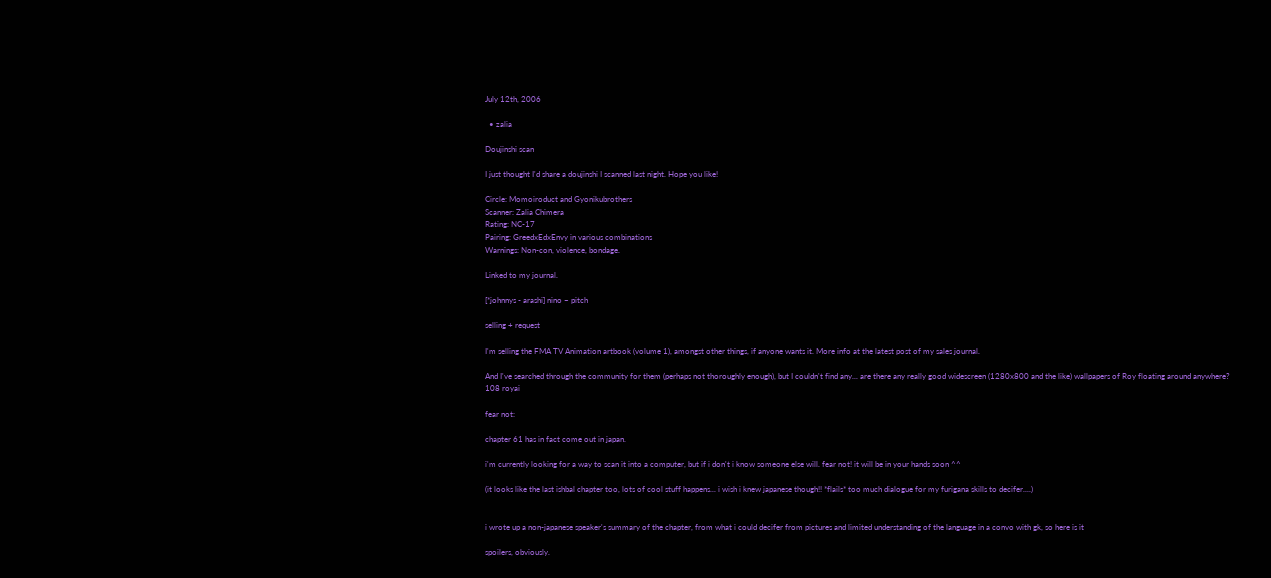July 12th, 2006

  • zalia

Doujinshi scan

I just thought I'd share a doujinshi I scanned last night. Hope you like!

Circle: Momoiroduct and Gyonikubrothers
Scanner: Zalia Chimera
Rating: NC-17
Pairing: GreedxEdxEnvy in various combinations
Warnings: Non-con, violence, bondage.

Linked to my journal.

[*johnnys - arashi] nino ~ pitch

selling + request

I'm selling the FMA TV Animation artbook (volume 1), amongst other things, if anyone wants it. More info at the latest post of my sales journal.

And I've searched through the community for them (perhaps not thoroughly enough), but I couldn't find any... are there any really good widescreen (1280x800 and the like) wallpapers of Roy floating around anywhere?
108 royai

fear not:

chapter 61 has in fact come out in japan.

i'm currently looking for a way to scan it into a computer, but if i don't i know someone else will. fear not! it will be in your hands soon ^^

(it looks like the last ishbal chapter too, lots of cool stuff happens... i wish i knew japanese though!! *flails* too much dialogue for my furigana skills to decifer....)


i wrote up a non-japanese speaker's summary of the chapter, from what i could decifer from pictures and limited understanding of the language in a convo with gk, so here is it

spoilers, obviously.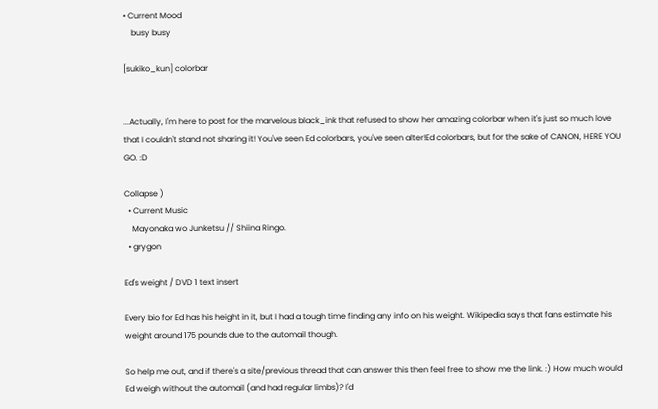• Current Mood
    busy busy

[sukiko_kun] colorbar


...Actually, I'm here to post for the marvelous black_ink that refused to show her amazing colorbar when it's just so much love that I couldn't stand not sharing it! You've seen Ed colorbars, you've seen alter!Ed colorbars, but for the sake of CANON, HERE YOU GO. :D

Collapse )
  • Current Music
    Mayonaka wo Junketsu // Shiina Ringo.
  • grygon

Ed's weight / DVD 1 text insert

Every bio for Ed has his height in it, but I had a tough time finding any info on his weight. Wikipedia says that fans estimate his weight around 175 pounds due to the automail though.

So help me out, and if there's a site/previous thread that can answer this then feel free to show me the link. :) How much would Ed weigh without the automail (and had regular limbs)? I'd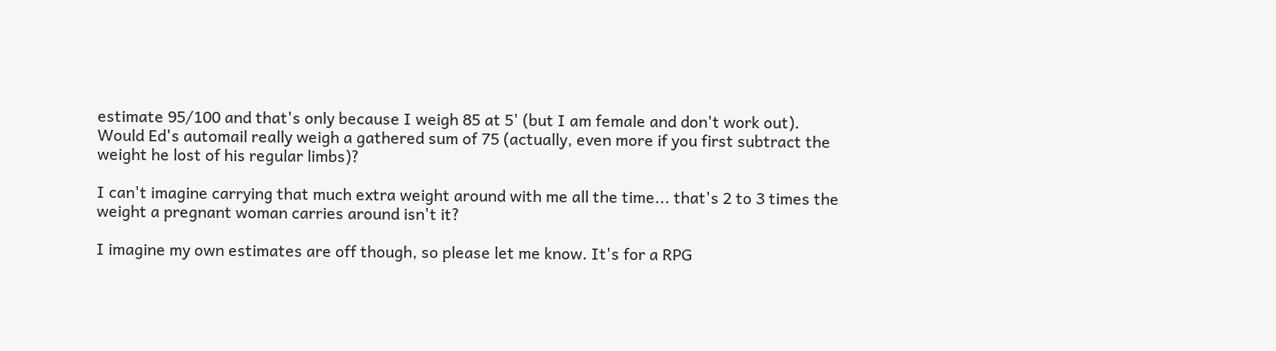estimate 95/100 and that's only because I weigh 85 at 5' (but I am female and don't work out). Would Ed's automail really weigh a gathered sum of 75 (actually, even more if you first subtract the weight he lost of his regular limbs)?

I can't imagine carrying that much extra weight around with me all the time... that's 2 to 3 times the weight a pregnant woman carries around isn't it?

I imagine my own estimates are off though, so please let me know. It's for a RPG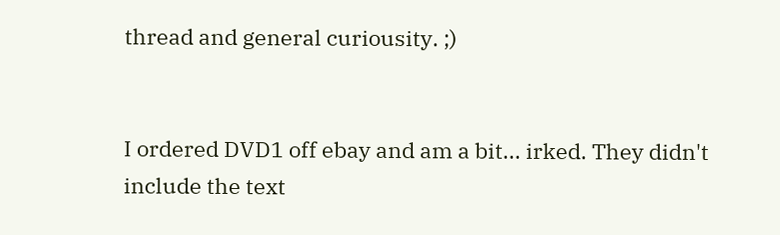thread and general curiousity. ;)


I ordered DVD1 off ebay and am a bit... irked. They didn't include the text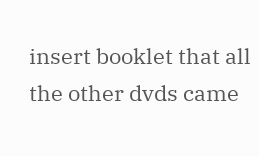insert booklet that all the other dvds came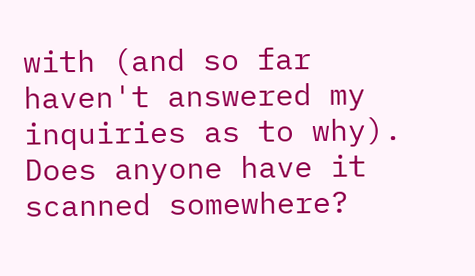with (and so far haven't answered my inquiries as to why). Does anyone have it scanned somewhere?